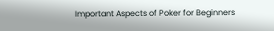Important Aspects of Poker for Beginners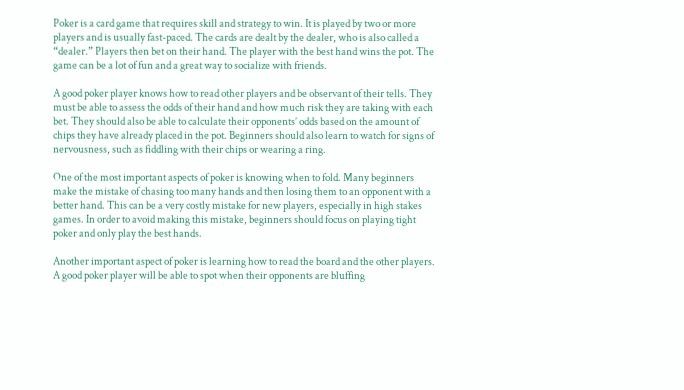Poker is a card game that requires skill and strategy to win. It is played by two or more players and is usually fast-paced. The cards are dealt by the dealer, who is also called a “dealer.” Players then bet on their hand. The player with the best hand wins the pot. The game can be a lot of fun and a great way to socialize with friends.

A good poker player knows how to read other players and be observant of their tells. They must be able to assess the odds of their hand and how much risk they are taking with each bet. They should also be able to calculate their opponents’ odds based on the amount of chips they have already placed in the pot. Beginners should also learn to watch for signs of nervousness, such as fiddling with their chips or wearing a ring.

One of the most important aspects of poker is knowing when to fold. Many beginners make the mistake of chasing too many hands and then losing them to an opponent with a better hand. This can be a very costly mistake for new players, especially in high stakes games. In order to avoid making this mistake, beginners should focus on playing tight poker and only play the best hands.

Another important aspect of poker is learning how to read the board and the other players. A good poker player will be able to spot when their opponents are bluffing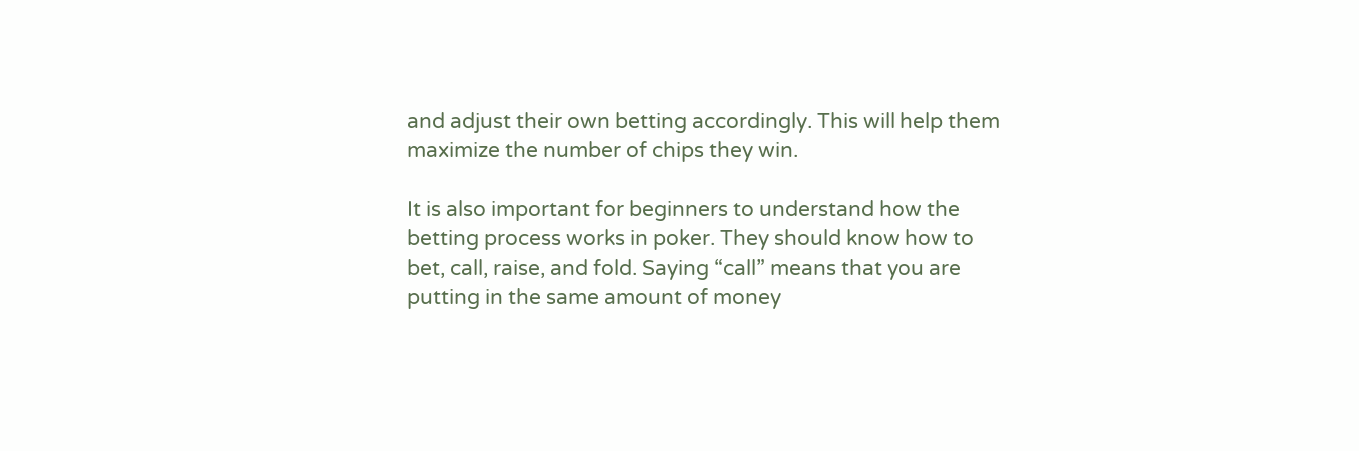and adjust their own betting accordingly. This will help them maximize the number of chips they win.

It is also important for beginners to understand how the betting process works in poker. They should know how to bet, call, raise, and fold. Saying “call” means that you are putting in the same amount of money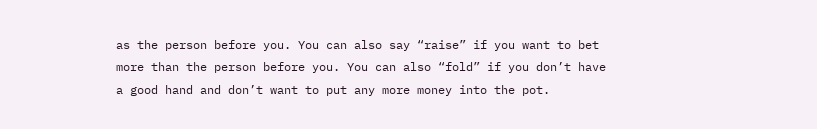as the person before you. You can also say “raise” if you want to bet more than the person before you. You can also “fold” if you don’t have a good hand and don’t want to put any more money into the pot.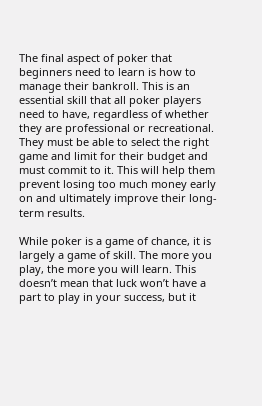The final aspect of poker that beginners need to learn is how to manage their bankroll. This is an essential skill that all poker players need to have, regardless of whether they are professional or recreational. They must be able to select the right game and limit for their budget and must commit to it. This will help them prevent losing too much money early on and ultimately improve their long-term results.

While poker is a game of chance, it is largely a game of skill. The more you play, the more you will learn. This doesn’t mean that luck won’t have a part to play in your success, but it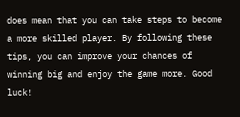does mean that you can take steps to become a more skilled player. By following these tips, you can improve your chances of winning big and enjoy the game more. Good luck!